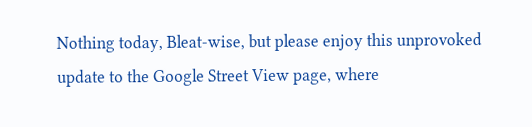Nothing today, Bleat-wise, but please enjoy this unprovoked update to the Google Street View page, where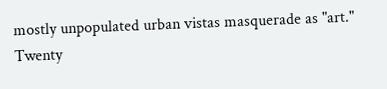mostly unpopulated urban vistas masquerade as "art." Twenty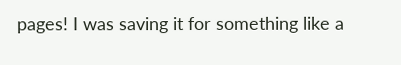pages! I was saving it for something like a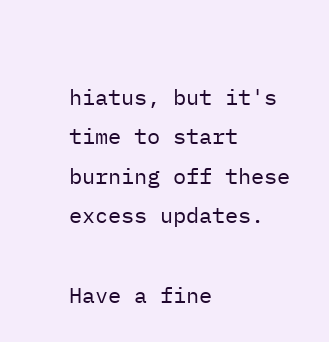hiatus, but it's time to start burning off these excess updates.

Have a fine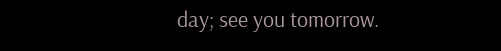day; see you tomorrow.